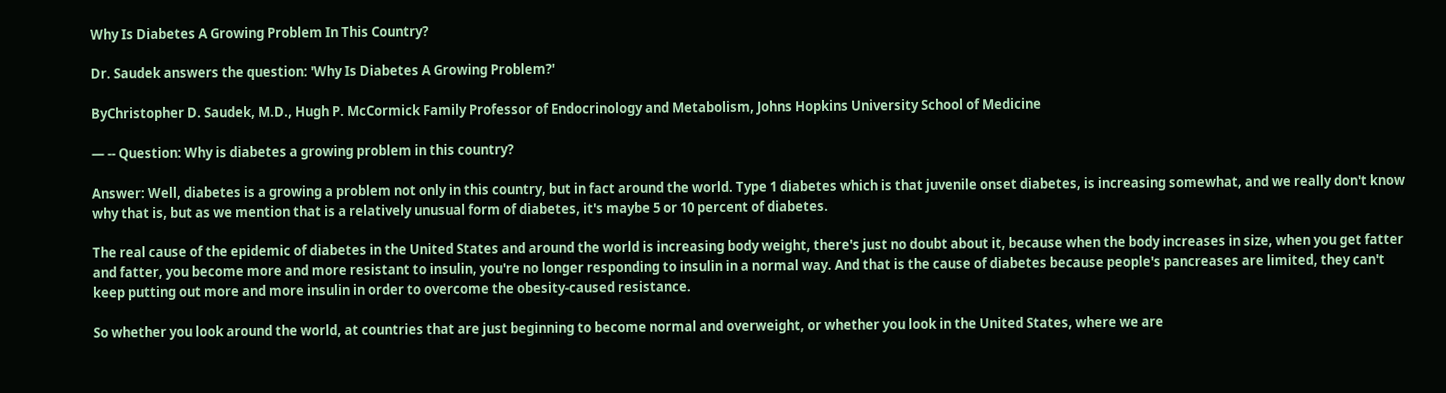Why Is Diabetes A Growing Problem In This Country?

Dr. Saudek answers the question: 'Why Is Diabetes A Growing Problem?'

ByChristopher D. Saudek, M.D., Hugh P. McCormick Family Professor of Endocrinology and Metabolism, Johns Hopkins University School of Medicine

— -- Question: Why is diabetes a growing problem in this country?

Answer: Well, diabetes is a growing a problem not only in this country, but in fact around the world. Type 1 diabetes which is that juvenile onset diabetes, is increasing somewhat, and we really don't know why that is, but as we mention that is a relatively unusual form of diabetes, it's maybe 5 or 10 percent of diabetes.

The real cause of the epidemic of diabetes in the United States and around the world is increasing body weight, there's just no doubt about it, because when the body increases in size, when you get fatter and fatter, you become more and more resistant to insulin, you're no longer responding to insulin in a normal way. And that is the cause of diabetes because people's pancreases are limited, they can't keep putting out more and more insulin in order to overcome the obesity-caused resistance.

So whether you look around the world, at countries that are just beginning to become normal and overweight, or whether you look in the United States, where we are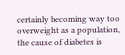certainly becoming way too overweight as a population, the cause of diabetes is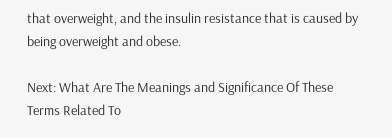that overweight, and the insulin resistance that is caused by being overweight and obese.

Next: What Are The Meanings and Significance Of These Terms Related To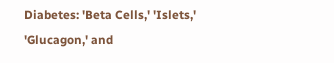Diabetes: 'Beta Cells,' 'Islets,' 'Glucagon,' and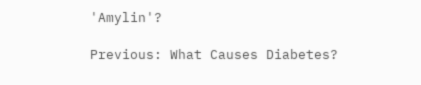'Amylin'?

Previous: What Causes Diabetes?